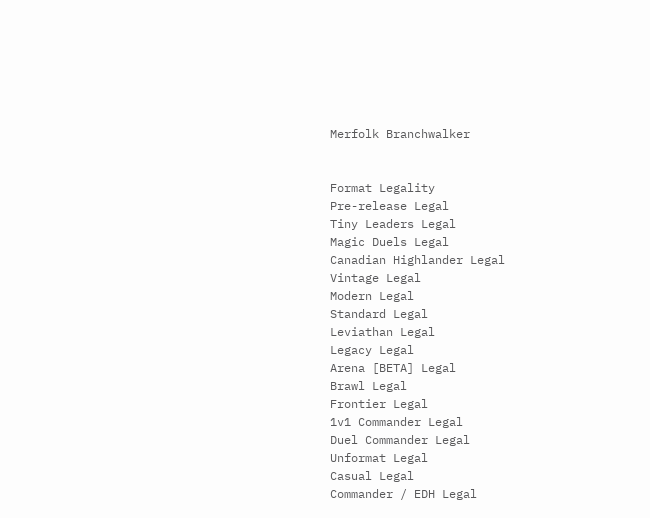Merfolk Branchwalker


Format Legality
Pre-release Legal
Tiny Leaders Legal
Magic Duels Legal
Canadian Highlander Legal
Vintage Legal
Modern Legal
Standard Legal
Leviathan Legal
Legacy Legal
Arena [BETA] Legal
Brawl Legal
Frontier Legal
1v1 Commander Legal
Duel Commander Legal
Unformat Legal
Casual Legal
Commander / EDH Legal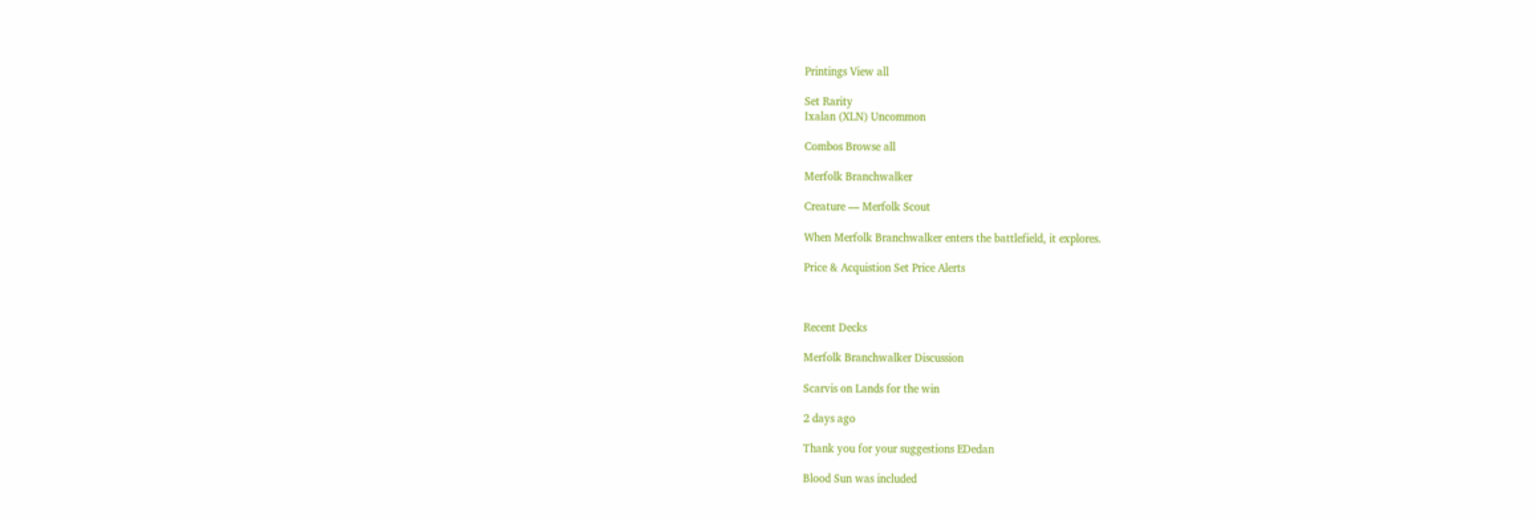Printings View all

Set Rarity
Ixalan (XLN) Uncommon

Combos Browse all

Merfolk Branchwalker

Creature — Merfolk Scout

When Merfolk Branchwalker enters the battlefield, it explores.

Price & Acquistion Set Price Alerts



Recent Decks

Merfolk Branchwalker Discussion

Scarvis on Lands for the win

2 days ago

Thank you for your suggestions EDedan

Blood Sun was included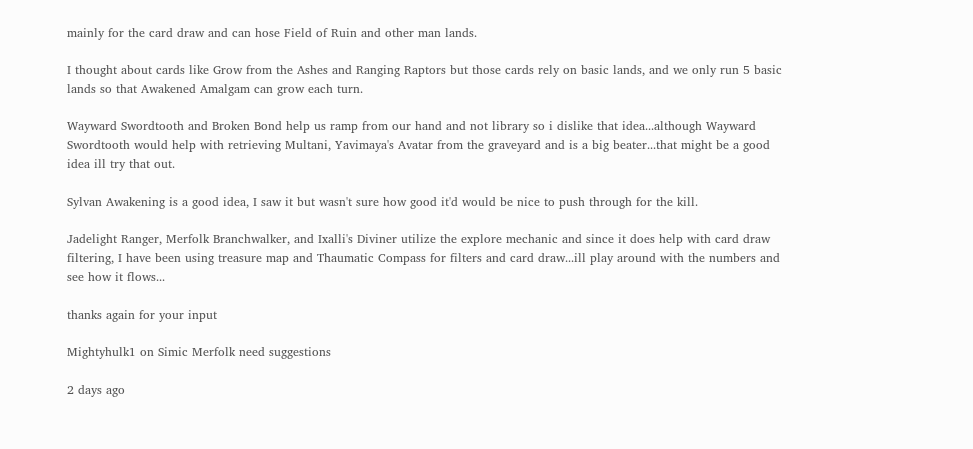mainly for the card draw and can hose Field of Ruin and other man lands.

I thought about cards like Grow from the Ashes and Ranging Raptors but those cards rely on basic lands, and we only run 5 basic lands so that Awakened Amalgam can grow each turn.

Wayward Swordtooth and Broken Bond help us ramp from our hand and not library so i dislike that idea...although Wayward Swordtooth would help with retrieving Multani, Yavimaya's Avatar from the graveyard and is a big beater...that might be a good idea ill try that out.

Sylvan Awakening is a good idea, I saw it but wasn't sure how good it'd would be nice to push through for the kill.

Jadelight Ranger, Merfolk Branchwalker, and Ixalli's Diviner utilize the explore mechanic and since it does help with card draw filtering, I have been using treasure map and Thaumatic Compass for filters and card draw...ill play around with the numbers and see how it flows...

thanks again for your input

Mightyhulk1 on Simic Merfolk need suggestions

2 days ago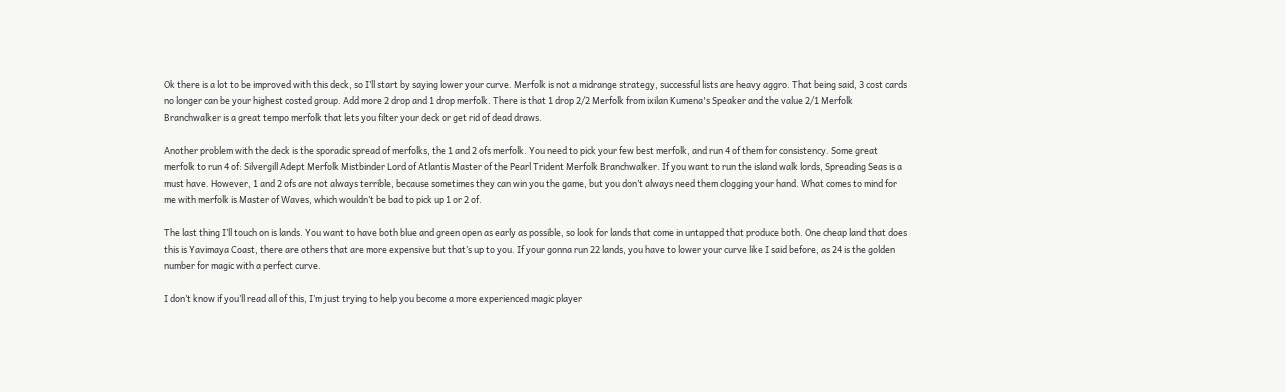Ok there is a lot to be improved with this deck, so I’ll start by saying lower your curve. Merfolk is not a midrange strategy, successful lists are heavy aggro. That being said, 3 cost cards no longer can be your highest costed group. Add more 2 drop and 1 drop merfolk. There is that 1 drop 2/2 Merfolk from ixilan Kumena's Speaker and the value 2/1 Merfolk Branchwalker is a great tempo merfolk that lets you filter your deck or get rid of dead draws.

Another problem with the deck is the sporadic spread of merfolks, the 1 and 2 ofs merfolk. You need to pick your few best merfolk, and run 4 of them for consistency. Some great merfolk to run 4 of: Silvergill Adept Merfolk Mistbinder Lord of Atlantis Master of the Pearl Trident Merfolk Branchwalker. If you want to run the island walk lords, Spreading Seas is a must have. However, 1 and 2 ofs are not always terrible, because sometimes they can win you the game, but you don’t always need them clogging your hand. What comes to mind for me with merfolk is Master of Waves, which wouldn’t be bad to pick up 1 or 2 of.

The last thing I’ll touch on is lands. You want to have both blue and green open as early as possible, so look for lands that come in untapped that produce both. One cheap land that does this is Yavimaya Coast, there are others that are more expensive but that’s up to you. If your gonna run 22 lands, you have to lower your curve like I said before, as 24 is the golden number for magic with a perfect curve.

I don’t know if you’ll read all of this, I’m just trying to help you become a more experienced magic player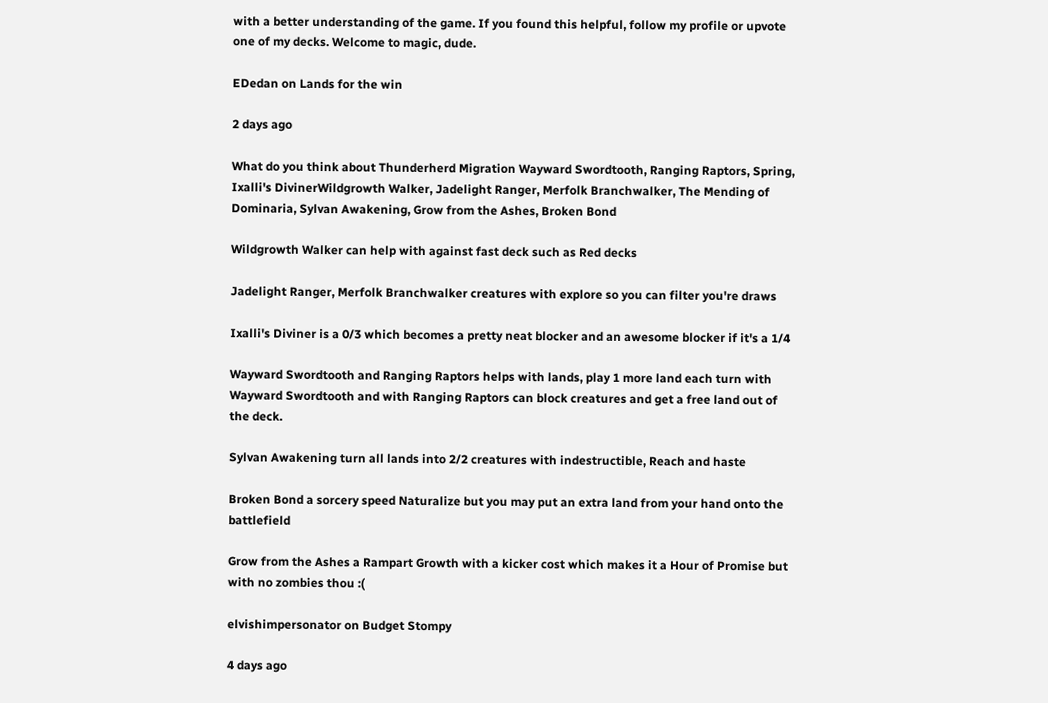with a better understanding of the game. If you found this helpful, follow my profile or upvote one of my decks. Welcome to magic, dude.

EDedan on Lands for the win

2 days ago

What do you think about Thunderherd Migration Wayward Swordtooth, Ranging Raptors, Spring, Ixalli's DivinerWildgrowth Walker, Jadelight Ranger, Merfolk Branchwalker, The Mending of Dominaria, Sylvan Awakening, Grow from the Ashes, Broken Bond

Wildgrowth Walker can help with against fast deck such as Red decks

Jadelight Ranger, Merfolk Branchwalker creatures with explore so you can filter you're draws

Ixalli's Diviner is a 0/3 which becomes a pretty neat blocker and an awesome blocker if it's a 1/4

Wayward Swordtooth and Ranging Raptors helps with lands, play 1 more land each turn with Wayward Swordtooth and with Ranging Raptors can block creatures and get a free land out of the deck.

Sylvan Awakening turn all lands into 2/2 creatures with indestructible, Reach and haste

Broken Bond a sorcery speed Naturalize but you may put an extra land from your hand onto the battlefield

Grow from the Ashes a Rampart Growth with a kicker cost which makes it a Hour of Promise but with no zombies thou :(

elvishimpersonator on Budget Stompy

4 days ago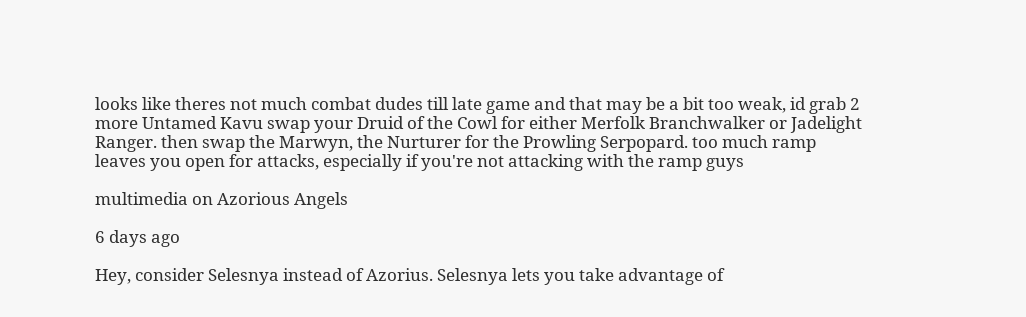looks like theres not much combat dudes till late game and that may be a bit too weak, id grab 2 more Untamed Kavu swap your Druid of the Cowl for either Merfolk Branchwalker or Jadelight Ranger. then swap the Marwyn, the Nurturer for the Prowling Serpopard. too much ramp leaves you open for attacks, especially if you're not attacking with the ramp guys

multimedia on Azorious Angels

6 days ago

Hey, consider Selesnya instead of Azorius. Selesnya lets you take advantage of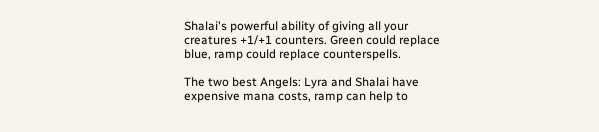Shalai's powerful ability of giving all your creatures +1/+1 counters. Green could replace blue, ramp could replace counterspells.

The two best Angels: Lyra and Shalai have expensive mana costs, ramp can help to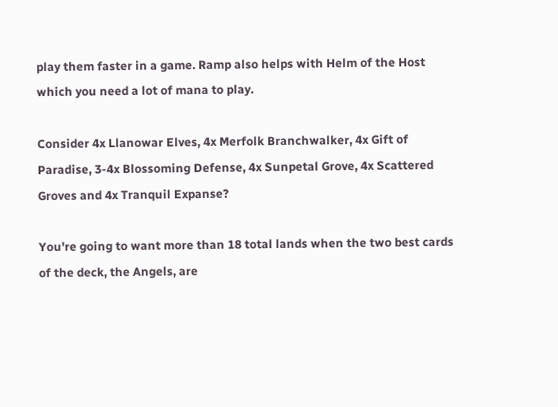play them faster in a game. Ramp also helps with Helm of the Host which you need a lot of mana to play.

Consider 4x Llanowar Elves, 4x Merfolk Branchwalker, 4x Gift of Paradise, 3-4x Blossoming Defense, 4x Sunpetal Grove, 4x Scattered Groves and 4x Tranquil Expanse?

You're going to want more than 18 total lands when the two best cards of the deck, the Angels, are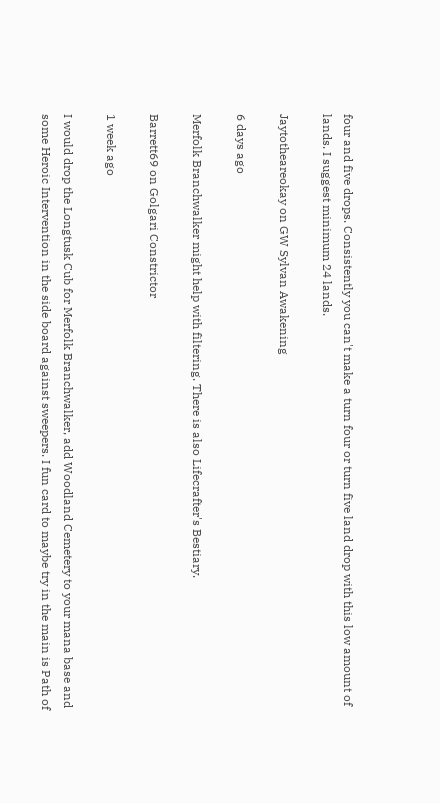four and five drops. Consistently you can't make a turn four or turn five land drop with this low amount of lands. I suggest minimum 24 lands.

Jaytotheareokay on GW Sylvan Awakening

6 days ago

Merfolk Branchwalker might help with filtering. There is also Lifecrafter's Bestiary.

Barrett69 on Golgari Constrictor

1 week ago

I would drop the Longtusk Cub for Merfolk Branchwalker, add Woodland Cemetery to your mana base and some Heroic Intervention in the side board against sweepers. I fun card to maybe try in the main is Path of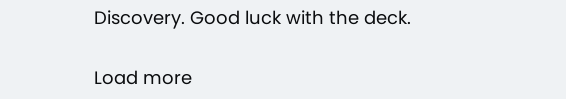Discovery. Good luck with the deck.

Load more